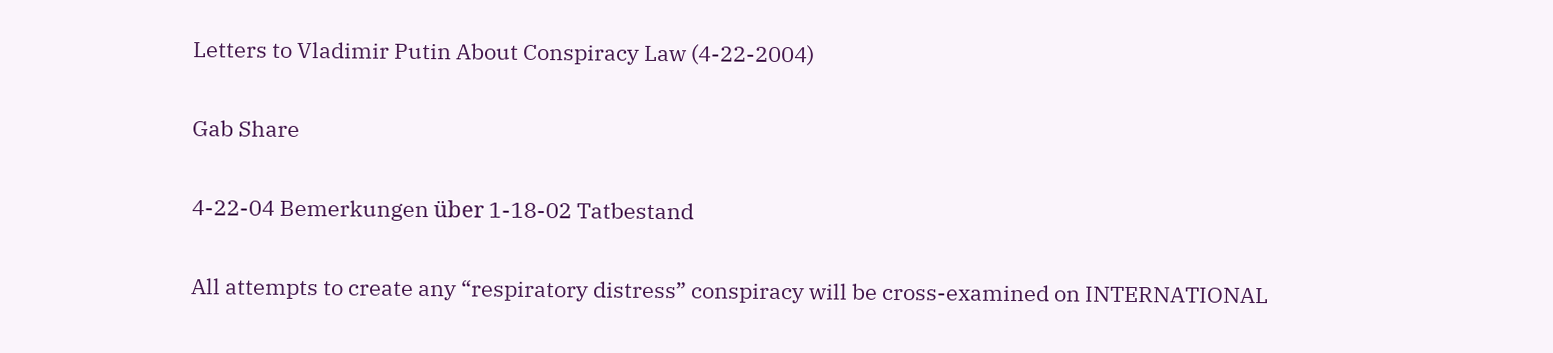Letters to Vladimir Putin About Conspiracy Law (4-22-2004)

Gab Share

4-22-04 Bemerkungen über 1-18-02 Tatbestand

All attempts to create any “respiratory distress” conspiracy will be cross-examined on INTERNATIONAL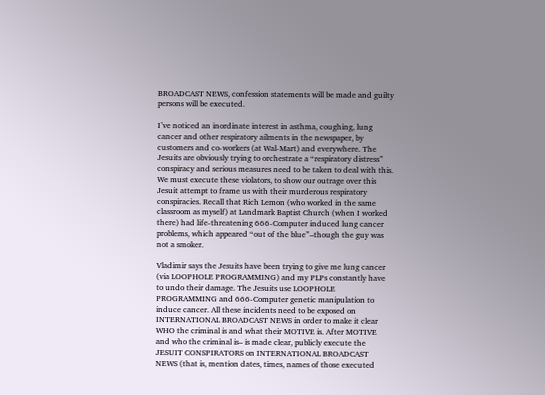BROADCAST NEWS, confession statements will be made and guilty persons will be executed.

I’ve noticed an inordinate interest in asthma, coughing, lung cancer and other respiratory ailments in the newspaper, by customers and co-workers (at Wal-Mart) and everywhere. The Jesuits are obviously trying to orchestrate a “respiratory distress” conspiracy and serious measures need to be taken to deal with this. We must execute these violators, to show our outrage over this Jesuit attempt to frame us with their murderous respiratory conspiracies. Recall that Rich Lemon (who worked in the same classroom as myself) at Landmark Baptist Church (when I worked there) had life-threatening 666-Computer induced lung cancer problems, which appeared “out of the blue”–though the guy was not a smoker.

Vladimir says the Jesuits have been trying to give me lung cancer (via LOOPHOLE PROGRAMMING) and my PLPs constantly have to undo their damage. The Jesuits use LOOPHOLE PROGRAMMING and 666-Computer genetic manipulation to induce cancer. All these incidents need to be exposed on INTERNATIONAL BROADCAST NEWS in order to make it clear WHO the criminal is and what their MOTIVE is. After MOTIVE and who the criminal is– is made clear, publicly execute the JESUIT CONSPIRATORS on INTERNATIONAL BROADCAST NEWS (that is, mention dates, times, names of those executed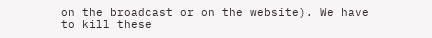on the broadcast or on the website). We have to kill these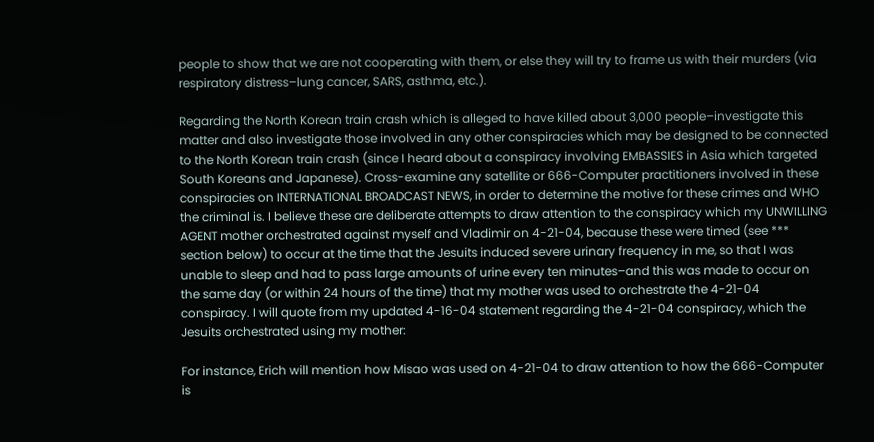people to show that we are not cooperating with them, or else they will try to frame us with their murders (via respiratory distress–lung cancer, SARS, asthma, etc.).

Regarding the North Korean train crash which is alleged to have killed about 3,000 people–investigate this matter and also investigate those involved in any other conspiracies which may be designed to be connected to the North Korean train crash (since I heard about a conspiracy involving EMBASSIES in Asia which targeted South Koreans and Japanese). Cross-examine any satellite or 666-Computer practitioners involved in these conspiracies on INTERNATIONAL BROADCAST NEWS, in order to determine the motive for these crimes and WHO the criminal is. I believe these are deliberate attempts to draw attention to the conspiracy which my UNWILLING AGENT mother orchestrated against myself and Vladimir on 4-21-04, because these were timed (see *** section below) to occur at the time that the Jesuits induced severe urinary frequency in me, so that I was unable to sleep and had to pass large amounts of urine every ten minutes–and this was made to occur on the same day (or within 24 hours of the time) that my mother was used to orchestrate the 4-21-04 conspiracy. I will quote from my updated 4-16-04 statement regarding the 4-21-04 conspiracy, which the Jesuits orchestrated using my mother:

For instance, Erich will mention how Misao was used on 4-21-04 to draw attention to how the 666-Computer is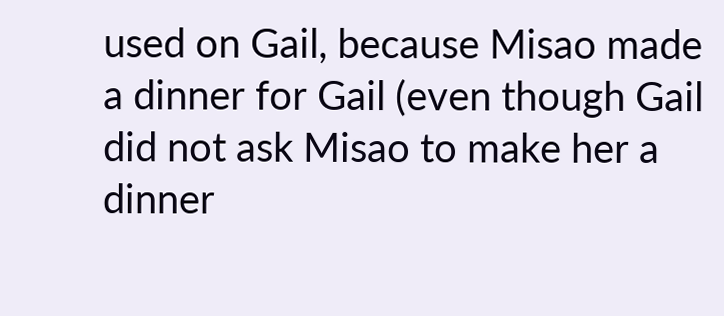used on Gail, because Misao made a dinner for Gail (even though Gail did not ask Misao to make her a dinner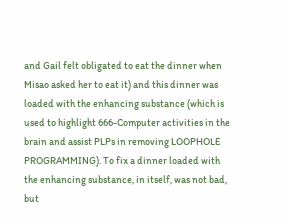and Gail felt obligated to eat the dinner when Misao asked her to eat it) and this dinner was loaded with the enhancing substance (which is used to highlight 666-Computer activities in the brain and assist PLPs in removing LOOPHOLE PROGRAMMING). To fix a dinner loaded with the enhancing substance, in itself, was not bad, but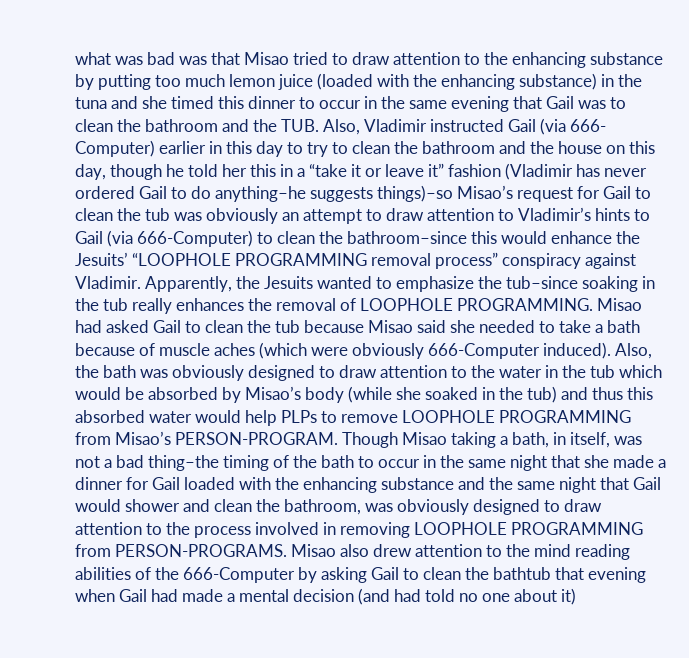what was bad was that Misao tried to draw attention to the enhancing substance by putting too much lemon juice (loaded with the enhancing substance) in the tuna and she timed this dinner to occur in the same evening that Gail was to clean the bathroom and the TUB. Also, Vladimir instructed Gail (via 666-Computer) earlier in this day to try to clean the bathroom and the house on this day, though he told her this in a “take it or leave it” fashion (Vladimir has never ordered Gail to do anything–he suggests things)–so Misao’s request for Gail to clean the tub was obviously an attempt to draw attention to Vladimir’s hints to Gail (via 666-Computer) to clean the bathroom–since this would enhance the Jesuits’ “LOOPHOLE PROGRAMMING removal process” conspiracy against Vladimir. Apparently, the Jesuits wanted to emphasize the tub–since soaking in the tub really enhances the removal of LOOPHOLE PROGRAMMING. Misao had asked Gail to clean the tub because Misao said she needed to take a bath because of muscle aches (which were obviously 666-Computer induced). Also, the bath was obviously designed to draw attention to the water in the tub which would be absorbed by Misao’s body (while she soaked in the tub) and thus this absorbed water would help PLPs to remove LOOPHOLE PROGRAMMING from Misao’s PERSON-PROGRAM. Though Misao taking a bath, in itself, was not a bad thing–the timing of the bath to occur in the same night that she made a dinner for Gail loaded with the enhancing substance and the same night that Gail would shower and clean the bathroom, was obviously designed to draw attention to the process involved in removing LOOPHOLE PROGRAMMING from PERSON-PROGRAMS. Misao also drew attention to the mind reading abilities of the 666-Computer by asking Gail to clean the bathtub that evening when Gail had made a mental decision (and had told no one about it)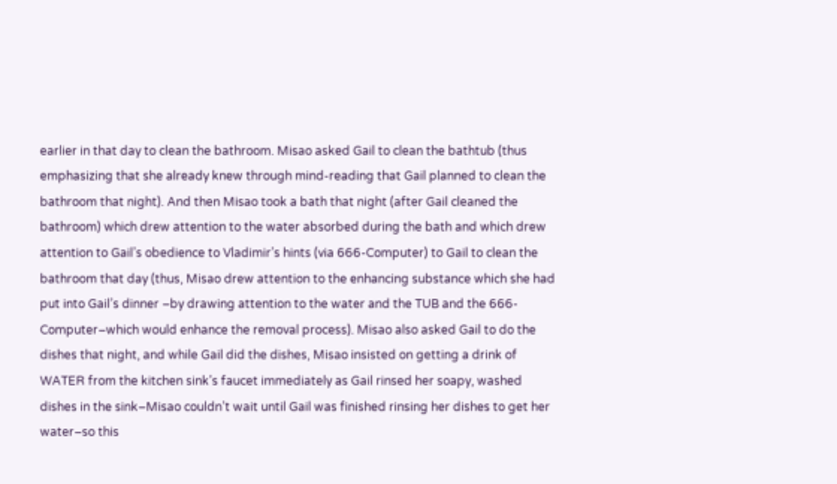earlier in that day to clean the bathroom. Misao asked Gail to clean the bathtub (thus emphasizing that she already knew through mind-reading that Gail planned to clean the bathroom that night). And then Misao took a bath that night (after Gail cleaned the bathroom) which drew attention to the water absorbed during the bath and which drew attention to Gail’s obedience to Vladimir’s hints (via 666-Computer) to Gail to clean the bathroom that day (thus, Misao drew attention to the enhancing substance which she had put into Gail’s dinner –by drawing attention to the water and the TUB and the 666-Computer–which would enhance the removal process). Misao also asked Gail to do the dishes that night, and while Gail did the dishes, Misao insisted on getting a drink of WATER from the kitchen sink’s faucet immediately as Gail rinsed her soapy, washed dishes in the sink–Misao couldn’t wait until Gail was finished rinsing her dishes to get her water–so this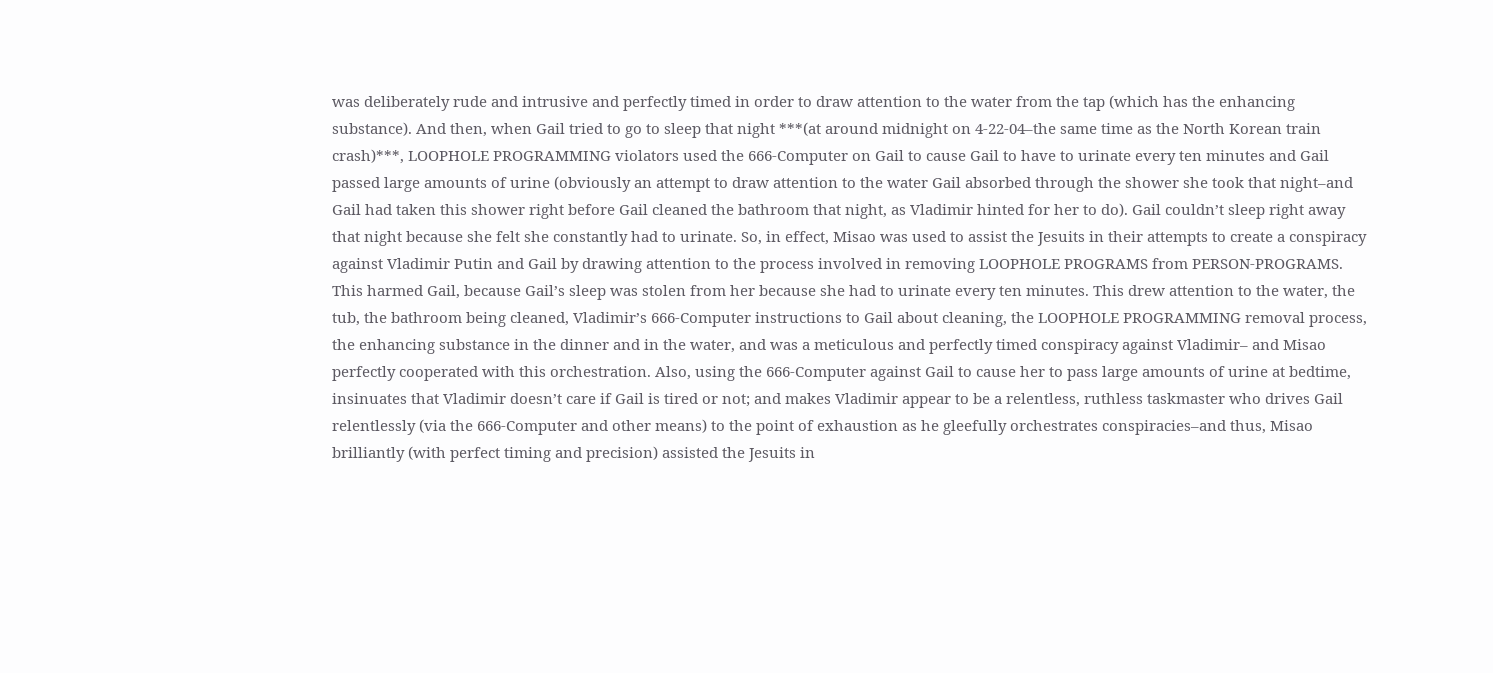was deliberately rude and intrusive and perfectly timed in order to draw attention to the water from the tap (which has the enhancing substance). And then, when Gail tried to go to sleep that night ***(at around midnight on 4-22-04–the same time as the North Korean train crash)***, LOOPHOLE PROGRAMMING violators used the 666-Computer on Gail to cause Gail to have to urinate every ten minutes and Gail passed large amounts of urine (obviously an attempt to draw attention to the water Gail absorbed through the shower she took that night–and Gail had taken this shower right before Gail cleaned the bathroom that night, as Vladimir hinted for her to do). Gail couldn’t sleep right away that night because she felt she constantly had to urinate. So, in effect, Misao was used to assist the Jesuits in their attempts to create a conspiracy against Vladimir Putin and Gail by drawing attention to the process involved in removing LOOPHOLE PROGRAMS from PERSON-PROGRAMS. This harmed Gail, because Gail’s sleep was stolen from her because she had to urinate every ten minutes. This drew attention to the water, the tub, the bathroom being cleaned, Vladimir’s 666-Computer instructions to Gail about cleaning, the LOOPHOLE PROGRAMMING removal process, the enhancing substance in the dinner and in the water, and was a meticulous and perfectly timed conspiracy against Vladimir– and Misao perfectly cooperated with this orchestration. Also, using the 666-Computer against Gail to cause her to pass large amounts of urine at bedtime, insinuates that Vladimir doesn’t care if Gail is tired or not; and makes Vladimir appear to be a relentless, ruthless taskmaster who drives Gail relentlessly (via the 666-Computer and other means) to the point of exhaustion as he gleefully orchestrates conspiracies–and thus, Misao brilliantly (with perfect timing and precision) assisted the Jesuits in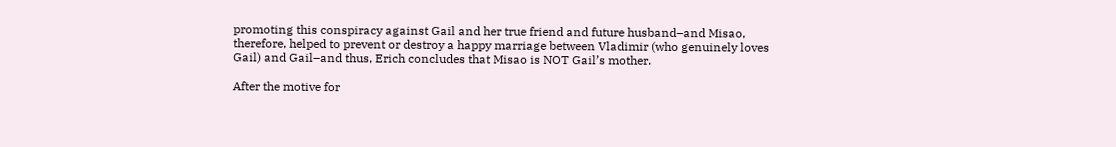promoting this conspiracy against Gail and her true friend and future husband–and Misao, therefore, helped to prevent or destroy a happy marriage between Vladimir (who genuinely loves Gail) and Gail–and thus, Erich concludes that Misao is NOT Gail’s mother.

After the motive for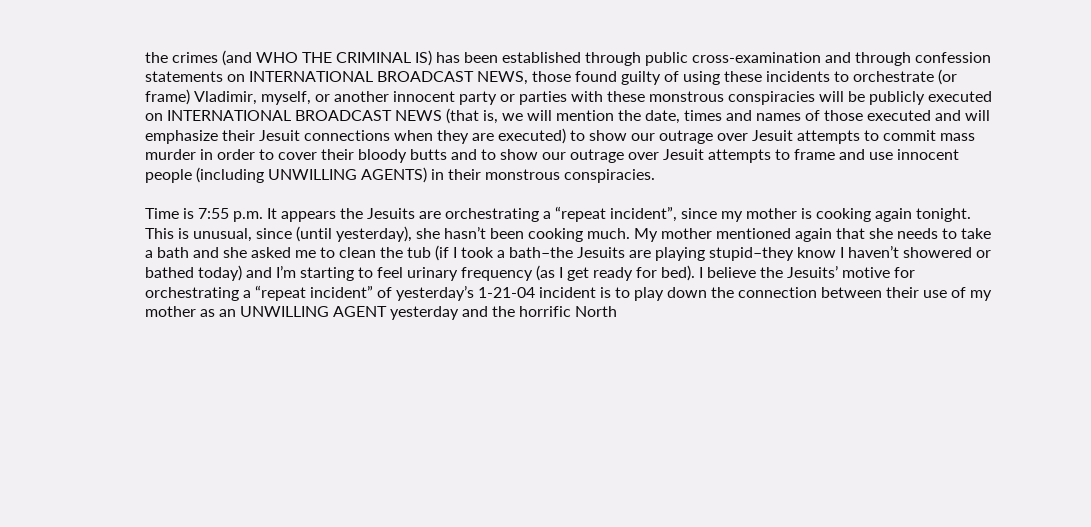the crimes (and WHO THE CRIMINAL IS) has been established through public cross-examination and through confession statements on INTERNATIONAL BROADCAST NEWS, those found guilty of using these incidents to orchestrate (or frame) Vladimir, myself, or another innocent party or parties with these monstrous conspiracies will be publicly executed on INTERNATIONAL BROADCAST NEWS (that is, we will mention the date, times and names of those executed and will emphasize their Jesuit connections when they are executed) to show our outrage over Jesuit attempts to commit mass murder in order to cover their bloody butts and to show our outrage over Jesuit attempts to frame and use innocent people (including UNWILLING AGENTS) in their monstrous conspiracies.

Time is 7:55 p.m. It appears the Jesuits are orchestrating a “repeat incident”, since my mother is cooking again tonight. This is unusual, since (until yesterday), she hasn’t been cooking much. My mother mentioned again that she needs to take a bath and she asked me to clean the tub (if I took a bath–the Jesuits are playing stupid–they know I haven’t showered or bathed today) and I’m starting to feel urinary frequency (as I get ready for bed). I believe the Jesuits’ motive for orchestrating a “repeat incident” of yesterday’s 1-21-04 incident is to play down the connection between their use of my mother as an UNWILLING AGENT yesterday and the horrific North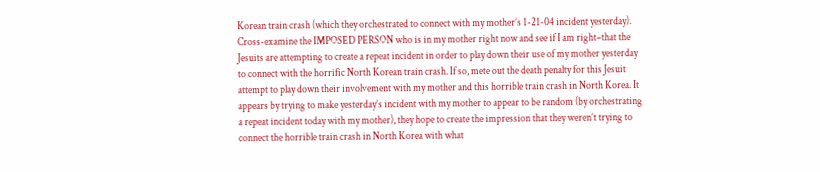Korean train crash (which they orchestrated to connect with my mother’s 1-21-04 incident yesterday). Cross-examine the IMPOSED PERSON who is in my mother right now and see if I am right–that the Jesuits are attempting to create a repeat incident in order to play down their use of my mother yesterday to connect with the horrific North Korean train crash. If so, mete out the death penalty for this Jesuit attempt to play down their involvement with my mother and this horrible train crash in North Korea. It appears by trying to make yesterday’s incident with my mother to appear to be random (by orchestrating a repeat incident today with my mother), they hope to create the impression that they weren’t trying to connect the horrible train crash in North Korea with what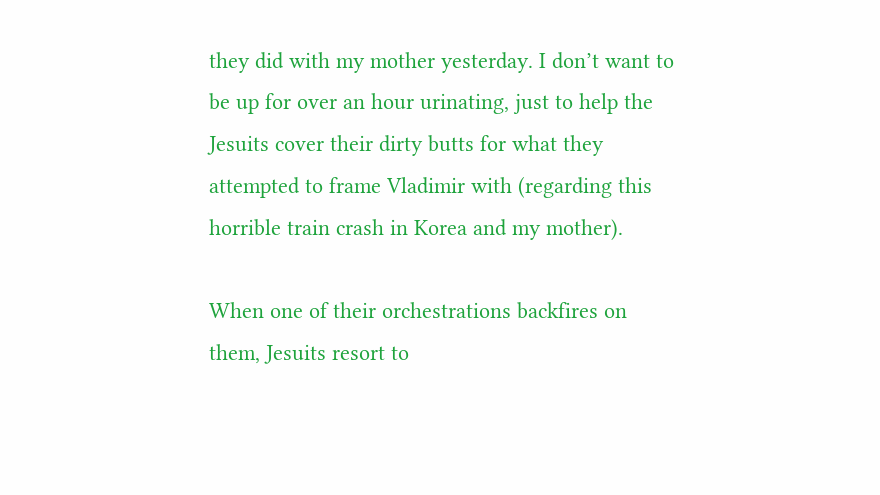they did with my mother yesterday. I don’t want to be up for over an hour urinating, just to help the Jesuits cover their dirty butts for what they attempted to frame Vladimir with (regarding this horrible train crash in Korea and my mother).

When one of their orchestrations backfires on them, Jesuits resort to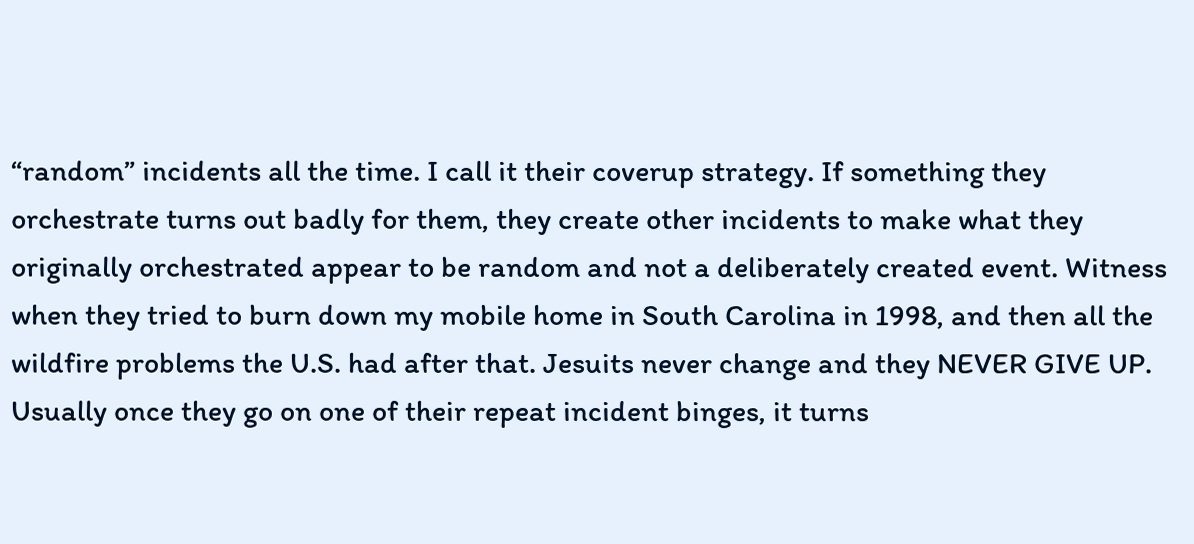“random” incidents all the time. I call it their coverup strategy. If something they orchestrate turns out badly for them, they create other incidents to make what they originally orchestrated appear to be random and not a deliberately created event. Witness when they tried to burn down my mobile home in South Carolina in 1998, and then all the wildfire problems the U.S. had after that. Jesuits never change and they NEVER GIVE UP. Usually once they go on one of their repeat incident binges, it turns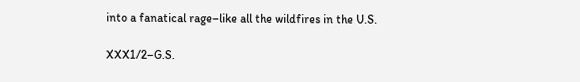into a fanatical rage–like all the wildfires in the U.S.

XXX1/2–G.S.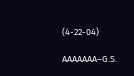(4-22-04)

AAAAAAA–G.S.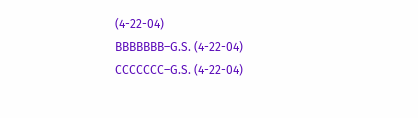(4-22-04)
BBBBBBB–G.S. (4-22-04)
CCCCCCC–G.S. (4-22-04)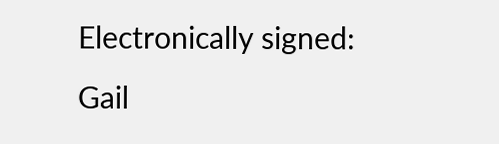Electronically signed: Gail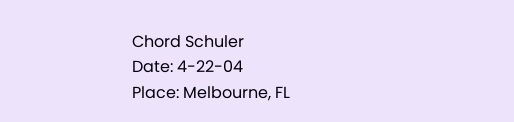Chord Schuler
Date: 4-22-04
Place: Melbourne, FL